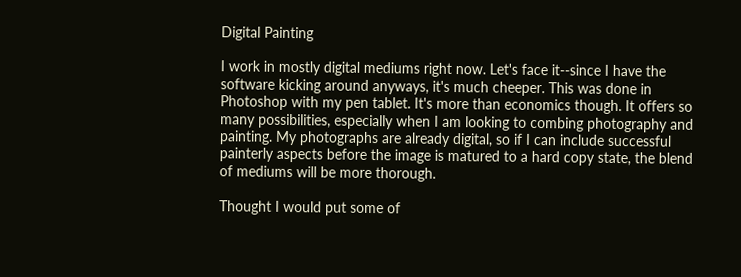Digital Painting

I work in mostly digital mediums right now. Let's face it--since I have the software kicking around anyways, it's much cheeper. This was done in Photoshop with my pen tablet. It's more than economics though. It offers so many possibilities, especially when I am looking to combing photography and painting. My photographs are already digital, so if I can include successful painterly aspects before the image is matured to a hard copy state, the blend of mediums will be more thorough.

Thought I would put some of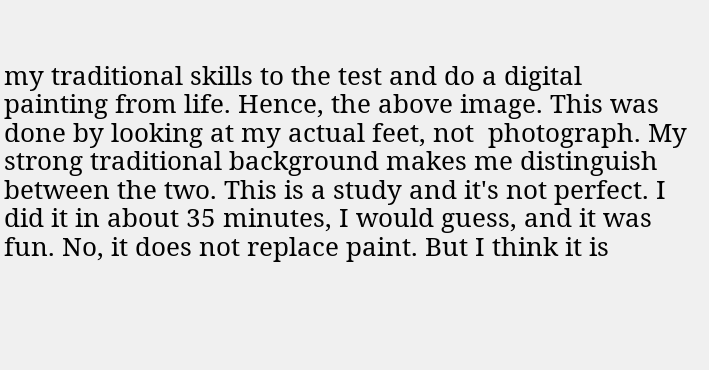my traditional skills to the test and do a digital painting from life. Hence, the above image. This was done by looking at my actual feet, not  photograph. My strong traditional background makes me distinguish between the two. This is a study and it's not perfect. I did it in about 35 minutes, I would guess, and it was fun. No, it does not replace paint. But I think it is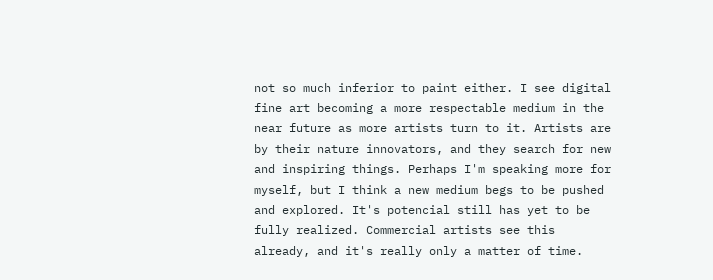not so much inferior to paint either. I see digital fine art becoming a more respectable medium in the near future as more artists turn to it. Artists are by their nature innovators, and they search for new and inspiring things. Perhaps I'm speaking more for myself, but I think a new medium begs to be pushed and explored. It's potencial still has yet to be fully realized. Commercial artists see this already, and it's really only a matter of time.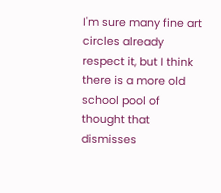I'm sure many fine art circles already respect it, but I think there is a more old school pool of thought that dismisses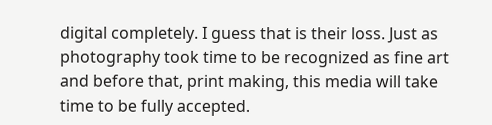digital completely. I guess that is their loss. Just as photography took time to be recognized as fine art and before that, print making, this media will take time to be fully accepted.